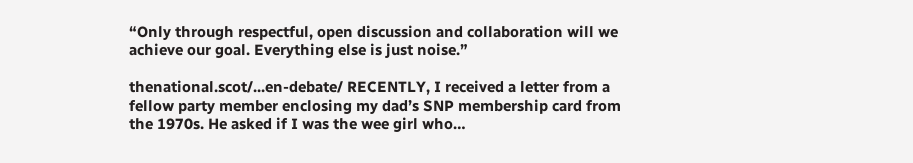“Only through respectful, open discussion and collaboration will we achieve our goal. Everything else is just noise.”

thenational.scot/...en-debate/ RECENTLY, I received a letter from a fellow party member enclosing my dad’s SNP membership card from the 1970s. He asked if I was the wee girl who…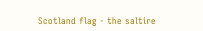Scotland flag - the saltire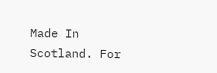Made In Scotland. For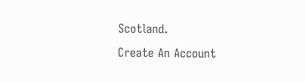Scotland.
Create An Account